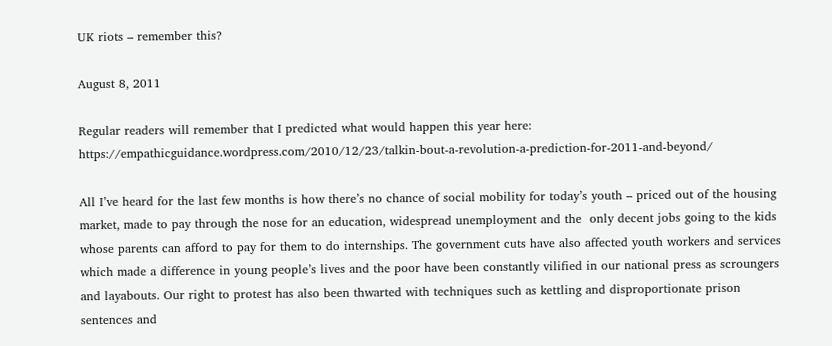UK riots – remember this?

August 8, 2011

Regular readers will remember that I predicted what would happen this year here: https://empathicguidance.wordpress.com/2010/12/23/talkin-bout-a-revolution-a-prediction-for-2011-and-beyond/

All I’ve heard for the last few months is how there’s no chance of social mobility for today’s youth – priced out of the housing market, made to pay through the nose for an education, widespread unemployment and the  only decent jobs going to the kids whose parents can afford to pay for them to do internships. The government cuts have also affected youth workers and services which made a difference in young people’s lives and the poor have been constantly vilified in our national press as scroungers and layabouts. Our right to protest has also been thwarted with techniques such as kettling and disproportionate prison sentences and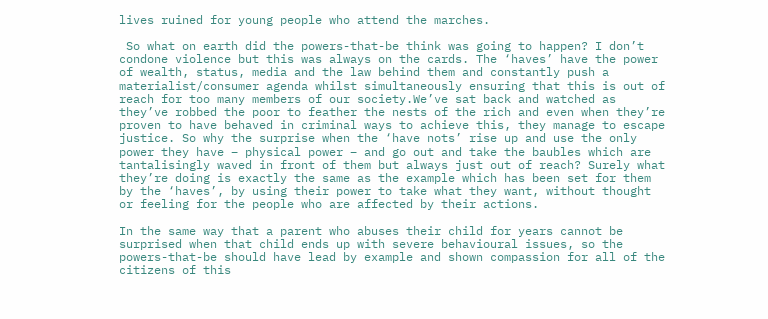lives ruined for young people who attend the marches.

 So what on earth did the powers-that-be think was going to happen? I don’t condone violence but this was always on the cards. The ‘haves’ have the power of wealth, status, media and the law behind them and constantly push a materialist/consumer agenda whilst simultaneously ensuring that this is out of reach for too many members of our society.We’ve sat back and watched as they’ve robbed the poor to feather the nests of the rich and even when they’re proven to have behaved in criminal ways to achieve this, they manage to escape justice. So why the surprise when the ‘have nots’ rise up and use the only power they have – physical power – and go out and take the baubles which are tantalisingly waved in front of them but always just out of reach? Surely what they’re doing is exactly the same as the example which has been set for them by the ‘haves’, by using their power to take what they want, without thought or feeling for the people who are affected by their actions.

In the same way that a parent who abuses their child for years cannot be surprised when that child ends up with severe behavioural issues, so the powers-that-be should have lead by example and shown compassion for all of the citizens of this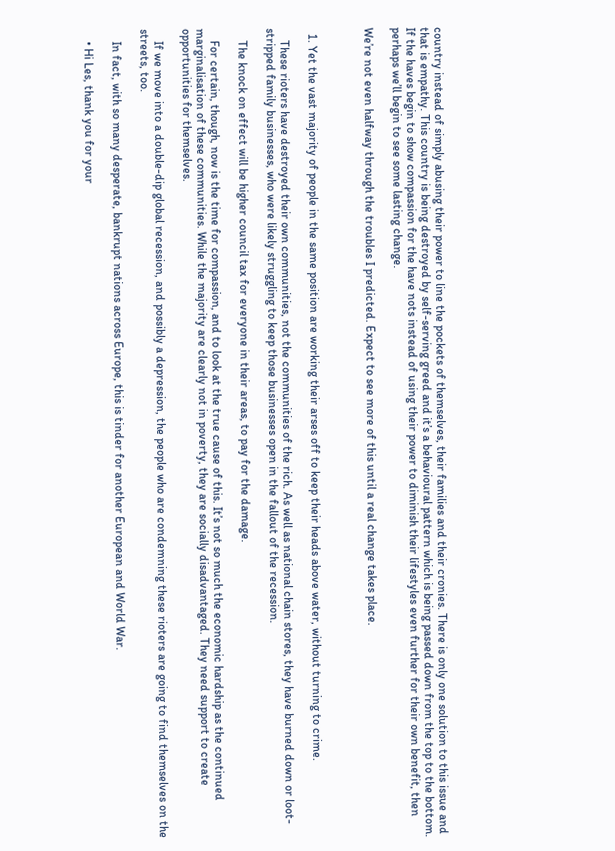country instead of simply abusing their power to line the pockets of themselves, their families and their cronies. There is only one solution to this issue and that is empathy. This country is being destroyed by self-serving greed and it’s a behavioural pattern which is being passed down from the top to the bottom.  If the haves begin to show compassion for the have nots instead of using their power to diminish their lifestyles even further for their own benefit, then perhaps we’ll begin to see some lasting change.

We’re not even halfway through the troubles I predicted. Expect to see more of this until a real change takes place.



  1. Yet the vast majority of people in the same position are working their arses off to keep their heads above water, without turning to crime.

    These rioters have destroyed their own communities, not the communities of the rich. As well as national chain stores, they have burned down or loot-stripped family businesses, who were likely struggling to keep those businesses open in the fallout of the recession.

    The knock on effect will be higher council tax for everyone in their areas, to pay for the damage.

    For certain, though, now is the time for compassion, and to look at the true cause of this. It’s not so much the economic hardship as the continued marginalisation of these communities. While the majority are clearly not in poverty, they are socially disadvantaged. They need support to create opportunities for themselves.

    If we move into a double-dip global recession, and possibly a depression, the people who are condemning these rioters are going to find themselves on the streets, too.

    In fact, with so many desperate, bankrupt nations across Europe, this is tinder for another European and World War.

    • Hi Les, thank you for your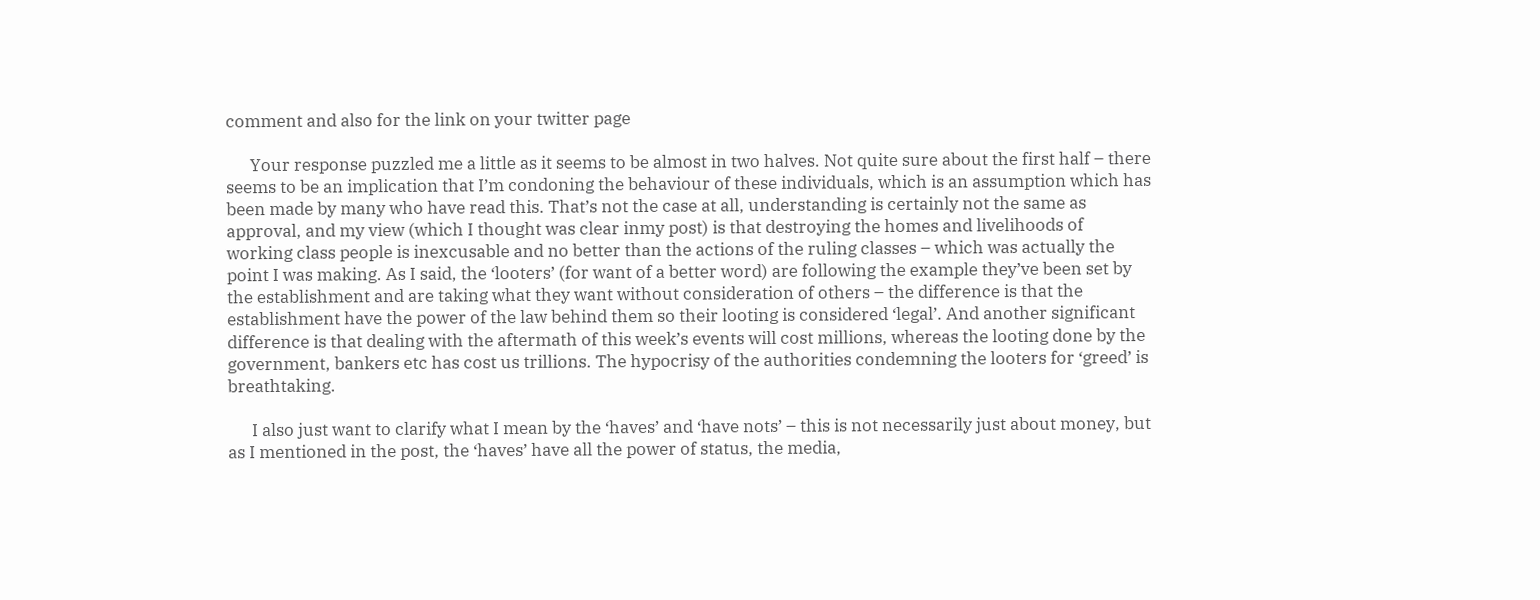comment and also for the link on your twitter page

      Your response puzzled me a little as it seems to be almost in two halves. Not quite sure about the first half – there seems to be an implication that I’m condoning the behaviour of these individuals, which is an assumption which has been made by many who have read this. That’s not the case at all, understanding is certainly not the same as approval, and my view (which I thought was clear inmy post) is that destroying the homes and livelihoods of working class people is inexcusable and no better than the actions of the ruling classes – which was actually the point I was making. As I said, the ‘looters’ (for want of a better word) are following the example they’ve been set by the establishment and are taking what they want without consideration of others – the difference is that the establishment have the power of the law behind them so their looting is considered ‘legal’. And another significant difference is that dealing with the aftermath of this week’s events will cost millions, whereas the looting done by the government, bankers etc has cost us trillions. The hypocrisy of the authorities condemning the looters for ‘greed’ is breathtaking.

      I also just want to clarify what I mean by the ‘haves’ and ‘have nots’ – this is not necessarily just about money, but as I mentioned in the post, the ‘haves’ have all the power of status, the media,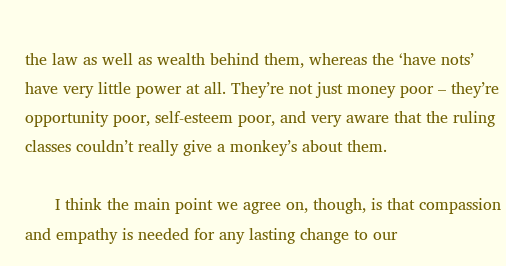the law as well as wealth behind them, whereas the ‘have nots’ have very little power at all. They’re not just money poor – they’re opportunity poor, self-esteem poor, and very aware that the ruling classes couldn’t really give a monkey’s about them.

      I think the main point we agree on, though, is that compassion and empathy is needed for any lasting change to our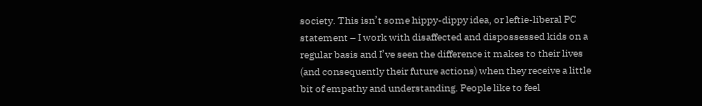society. This isn’t some hippy-dippy idea, or leftie-liberal PC statement – I work with disaffected and dispossessed kids on a regular basis and I’ve seen the difference it makes to their lives (and consequently their future actions) when they receive a little bit of empathy and understanding. People like to feel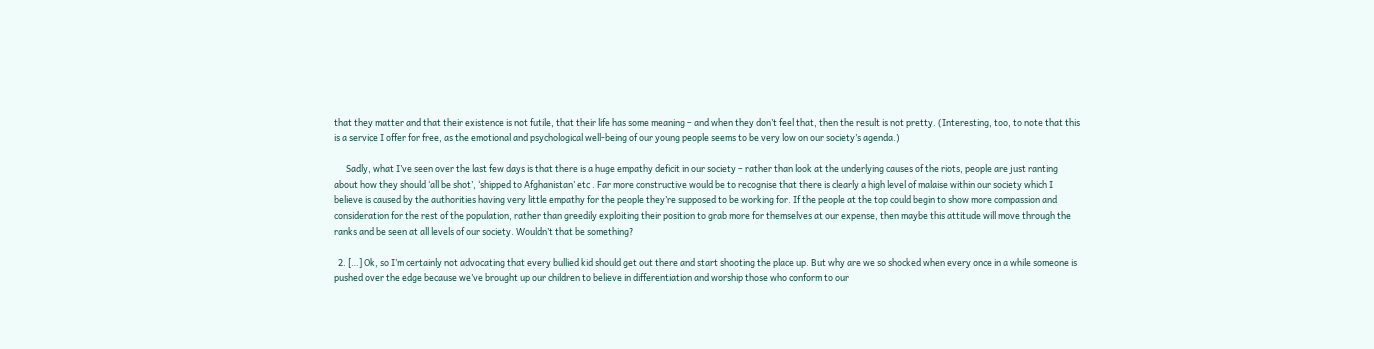that they matter and that their existence is not futile, that their life has some meaning – and when they don’t feel that, then the result is not pretty. (Interesting, too, to note that this is a service I offer for free, as the emotional and psychological well-being of our young people seems to be very low on our society’s agenda.)

      Sadly, what I’ve seen over the last few days is that there is a huge empathy deficit in our society – rather than look at the underlying causes of the riots, people are just ranting about how they should ‘all be shot’, ‘shipped to Afghanistan’ etc . Far more constructive would be to recognise that there is clearly a high level of malaise within our society which I believe is caused by the authorities having very little empathy for the people they’re supposed to be working for. If the people at the top could begin to show more compassion and consideration for the rest of the population, rather than greedily exploiting their position to grab more for themselves at our expense, then maybe this attitude will move through the ranks and be seen at all levels of our society. Wouldn’t that be something?

  2. […] Ok, so I’m certainly not advocating that every bullied kid should get out there and start shooting the place up. But why are we so shocked when every once in a while someone is pushed over the edge because we’ve brought up our children to believe in differentiation and worship those who conform to our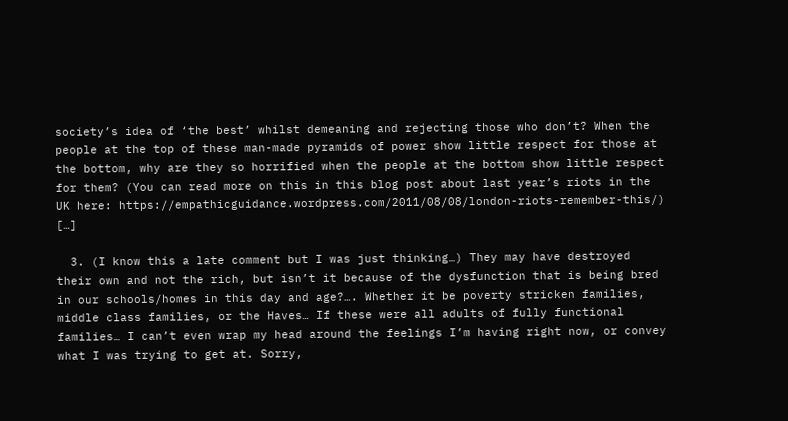society’s idea of ‘the best’ whilst demeaning and rejecting those who don’t? When the people at the top of these man-made pyramids of power show little respect for those at the bottom, why are they so horrified when the people at the bottom show little respect for them? (You can read more on this in this blog post about last year’s riots in the UK here: https://empathicguidance.wordpress.com/2011/08/08/london-riots-remember-this/) […]

  3. (I know this a late comment but I was just thinking…) They may have destroyed their own and not the rich, but isn’t it because of the dysfunction that is being bred in our schools/homes in this day and age?…. Whether it be poverty stricken families, middle class families, or the Haves… If these were all adults of fully functional families… I can’t even wrap my head around the feelings I’m having right now, or convey what I was trying to get at. Sorry,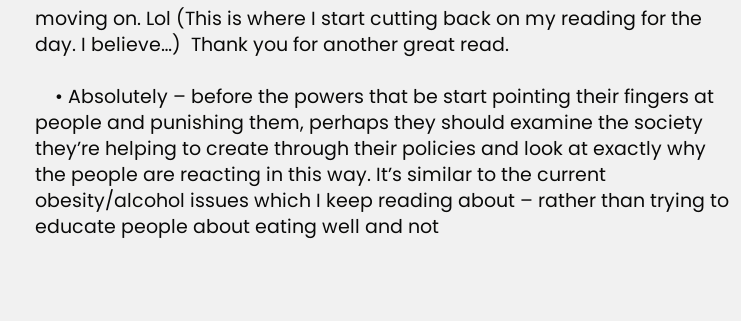moving on. Lol (This is where I start cutting back on my reading for the day. I believe…)  Thank you for another great read.

    • Absolutely – before the powers that be start pointing their fingers at people and punishing them, perhaps they should examine the society they’re helping to create through their policies and look at exactly why the people are reacting in this way. It’s similar to the current obesity/alcohol issues which I keep reading about – rather than trying to educate people about eating well and not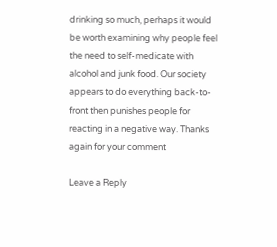drinking so much, perhaps it would be worth examining why people feel the need to self-medicate with alcohol and junk food. Our society appears to do everything back-to-front then punishes people for reacting in a negative way. Thanks again for your comment

Leave a Reply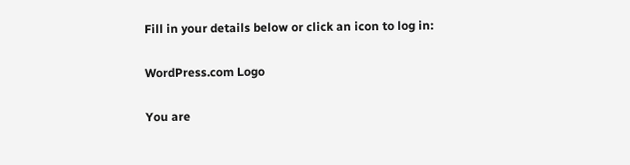Fill in your details below or click an icon to log in:

WordPress.com Logo

You are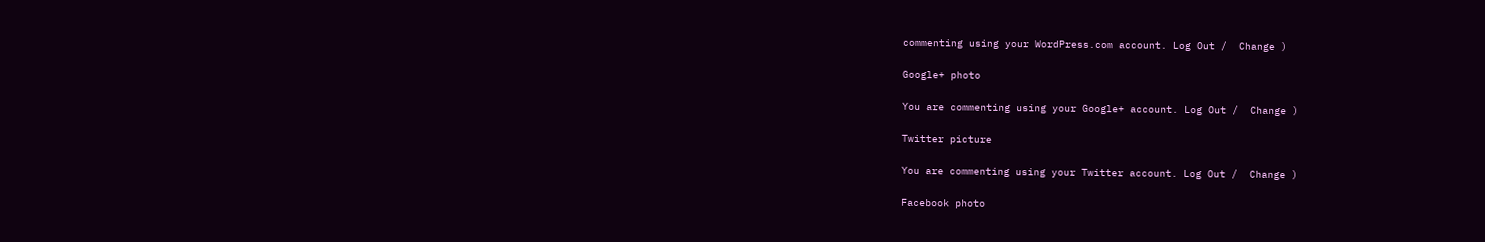commenting using your WordPress.com account. Log Out /  Change )

Google+ photo

You are commenting using your Google+ account. Log Out /  Change )

Twitter picture

You are commenting using your Twitter account. Log Out /  Change )

Facebook photo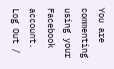You are commenting using your Facebook account. Log Out /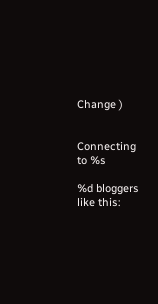Change )


Connecting to %s

%d bloggers like this: